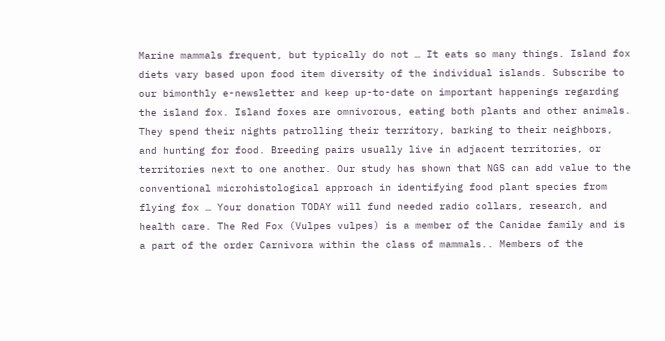Marine mammals frequent, but typically do not … It eats so many things. Island fox diets vary based upon food item diversity of the individual islands. Subscribe to our bimonthly e-newsletter and keep up-to-date on important happenings regarding the island fox. Island foxes are omnivorous, eating both plants and other animals. They spend their nights patrolling their territory, barking to their neighbors, and hunting for food. Breeding pairs usually live in adjacent territories, or territories next to one another. Our study has shown that NGS can add value to the conventional microhistological approach in identifying food plant species from flying fox … Your donation TODAY will fund needed radio collars, research, and health care. The Red Fox (Vulpes vulpes) is a member of the Canidae family and is a part of the order Carnivora within the class of mammals.. Members of the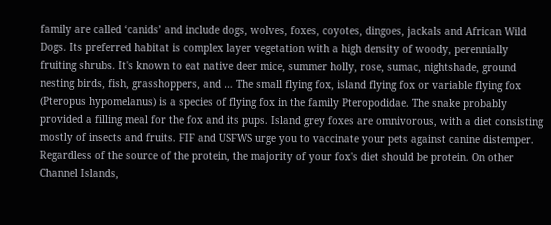family are called ‘canids’ and include dogs, wolves, foxes, coyotes, dingoes, jackals and African Wild Dogs. Its preferred habitat is complex layer vegetation with a high density of woody, perennially fruiting shrubs. It's known to eat native deer mice, summer holly, rose, sumac, nightshade, ground nesting birds, fish, grasshoppers, and … The small flying fox, island flying fox or variable flying fox (Pteropus hypomelanus) is a species of flying fox in the family Pteropodidae. The snake probably provided a filling meal for the fox and its pups. Island grey foxes are omnivorous, with a diet consisting mostly of insects and fruits. FIF and USFWS urge you to vaccinate your pets against canine distemper. Regardless of the source of the protein, the majority of your fox's diet should be protein. On other Channel Islands,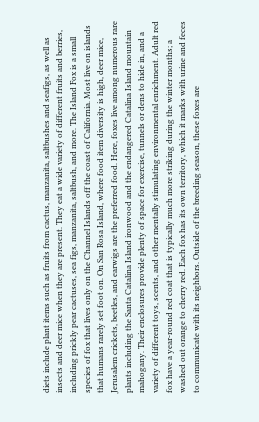diets include plant items such as fruits from cactus, manzanita, saltbushes and seafigs, as well as insects and deer mice when they are present. They eat a wide variety of different fruits and berries, including prickly pear cactuses, sea figs, manzanita, saltbush, and more. The Island Fox is a small species of fox that lives only on the Channel Islands off the coast of California. Most live on islands that humans rarely set foot on. On San Rosa Island, where food item diversity is high, deer mice, Jerusalem crickets, beetles, and earwigs are the preferred food. Here, foxes live among numerous rare plants including the Santa Catalina Island ironwood and the endangered Catalina Island mountain mahogany. Their enclosures provide plenty of space for exercise, tunnels or dens to hide in, and a variety of different toys, scents, and other mentally stimulating environmental enrichment. Adult red fox have a year-round red coat that is typically much more striking during the winter months; a washed out orange to cherry red. Each fox has its own territory, which it marks with urine and feces to communicate with its neighbors. Outside of the breeding season, these foxes are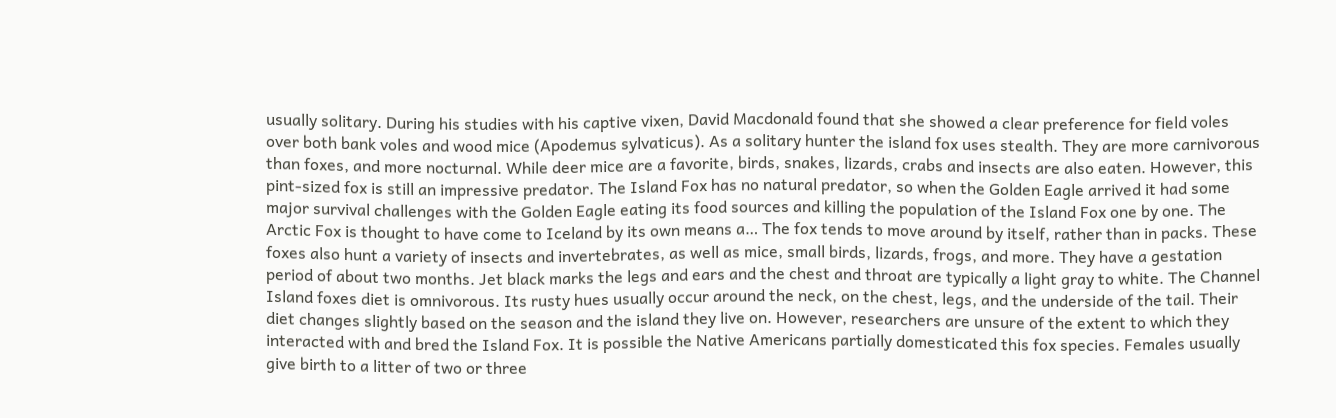usually solitary. During his studies with his captive vixen, David Macdonald found that she showed a clear preference for field voles over both bank voles and wood mice (Apodemus sylvaticus). As a solitary hunter the island fox uses stealth. They are more carnivorous than foxes, and more nocturnal. While deer mice are a favorite, birds, snakes, lizards, crabs and insects are also eaten. However, this pint-sized fox is still an impressive predator. The Island Fox has no natural predator, so when the Golden Eagle arrived it had some major survival challenges with the Golden Eagle eating its food sources and killing the population of the Island Fox one by one. The Arctic Fox is thought to have come to Iceland by its own means a… The fox tends to move around by itself, rather than in packs. These foxes also hunt a variety of insects and invertebrates, as well as mice, small birds, lizards, frogs, and more. They have a gestation period of about two months. Jet black marks the legs and ears and the chest and throat are typically a light gray to white. The Channel Island foxes diet is omnivorous. Its rusty hues usually occur around the neck, on the chest, legs, and the underside of the tail. Their diet changes slightly based on the season and the island they live on. However, researchers are unsure of the extent to which they interacted with and bred the Island Fox. It is possible the Native Americans partially domesticated this fox species. Females usually give birth to a litter of two or three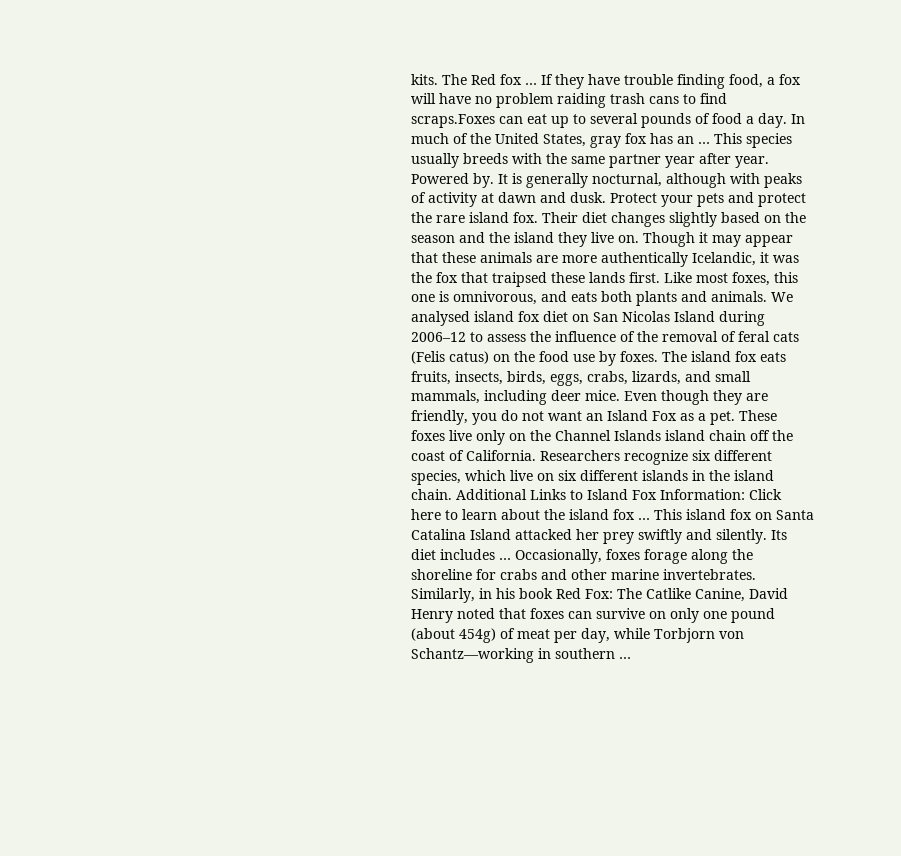kits. The Red fox … If they have trouble finding food, a fox will have no problem raiding trash cans to find scraps.Foxes can eat up to several pounds of food a day. In much of the United States, gray fox has an … This species usually breeds with the same partner year after year. Powered by. It is generally nocturnal, although with peaks of activity at dawn and dusk. Protect your pets and protect the rare island fox. Their diet changes slightly based on the season and the island they live on. Though it may appear that these animals are more authentically Icelandic, it was the fox that traipsed these lands first. Like most foxes, this one is omnivorous, and eats both plants and animals. We analysed island fox diet on San Nicolas Island during 2006–12 to assess the influence of the removal of feral cats (Felis catus) on the food use by foxes. The island fox eats fruits, insects, birds, eggs, crabs, lizards, and small mammals, including deer mice. Even though they are friendly, you do not want an Island Fox as a pet. These foxes live only on the Channel Islands island chain off the coast of California. Researchers recognize six different species, which live on six different islands in the island chain. Additional Links to Island Fox Information: Click here to learn about the island fox … This island fox on Santa Catalina Island attacked her prey swiftly and silently. Its diet includes … Occasionally, foxes forage along the shoreline for crabs and other marine invertebrates. Similarly, in his book Red Fox: The Catlike Canine, David Henry noted that foxes can survive on only one pound (about 454g) of meat per day, while Torbjorn von Schantz—working in southern …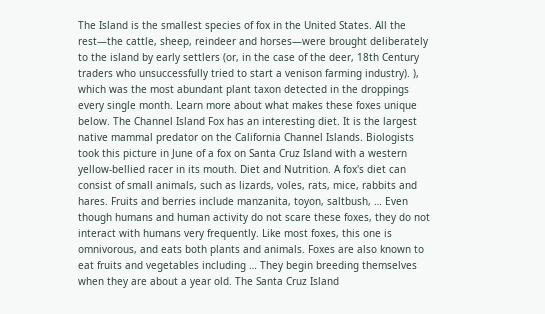The Island is the smallest species of fox in the United States. All the rest—the cattle, sheep, reindeer and horses—were brought deliberately to the island by early settlers (or, in the case of the deer, 18th Century traders who unsuccessfully tried to start a venison farming industry). ), which was the most abundant plant taxon detected in the droppings every single month. Learn more about what makes these foxes unique below. The Channel Island Fox has an interesting diet. It is the largest native mammal predator on the California Channel Islands. Biologists took this picture in June of a fox on Santa Cruz Island with a western yellow-bellied racer in its mouth. Diet and Nutrition. A fox's diet can consist of small animals, such as lizards, voles, rats, mice, rabbits and hares. Fruits and berries include manzanita, toyon, saltbush, … Even though humans and human activity do not scare these foxes, they do not interact with humans very frequently. Like most foxes, this one is omnivorous, and eats both plants and animals. Foxes are also known to eat fruits and vegetables including … They begin breeding themselves when they are about a year old. The Santa Cruz Island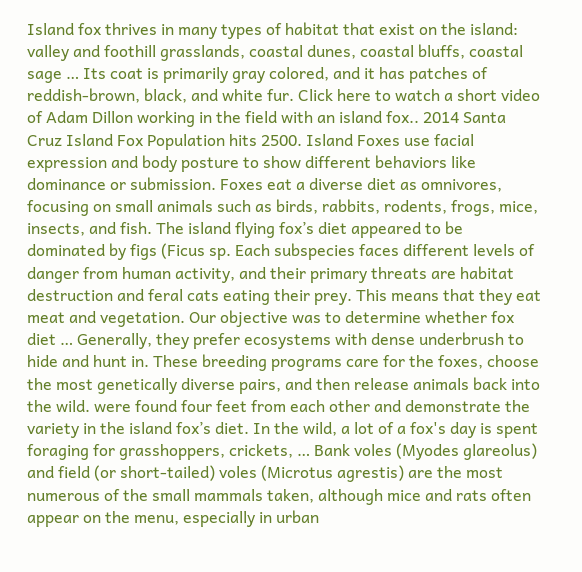Island fox thrives in many types of habitat that exist on the island: valley and foothill grasslands, coastal dunes, coastal bluffs, coastal sage … Its coat is primarily gray colored, and it has patches of reddish-brown, black, and white fur. Click here to watch a short video of Adam Dillon working in the field with an island fox.. 2014 Santa Cruz Island Fox Population hits 2500. Island Foxes use facial expression and body posture to show different behaviors like dominance or submission. Foxes eat a diverse diet as omnivores, focusing on small animals such as birds, rabbits, rodents, frogs, mice, insects, and fish. The island flying fox’s diet appeared to be dominated by figs (Ficus sp. Each subspecies faces different levels of danger from human activity, and their primary threats are habitat destruction and feral cats eating their prey. This means that they eat meat and vegetation. Our objective was to determine whether fox diet … Generally, they prefer ecosystems with dense underbrush to hide and hunt in. These breeding programs care for the foxes, choose the most genetically diverse pairs, and then release animals back into the wild. were found four feet from each other and demonstrate the variety in the island fox’s diet. In the wild, a lot of a fox's day is spent foraging for grasshoppers, crickets, … Bank voles (Myodes glareolus) and field (or short-tailed) voles (Microtus agrestis) are the most numerous of the small mammals taken, although mice and rats often appear on the menu, especially in urban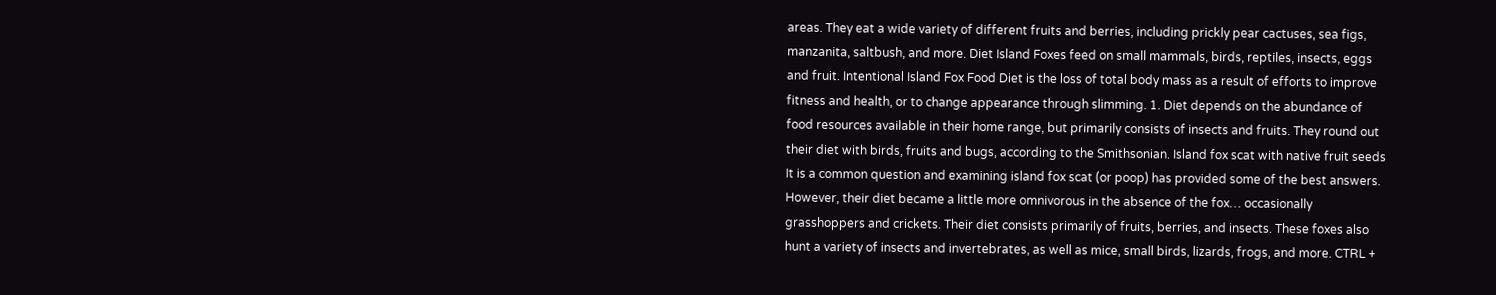areas. They eat a wide variety of different fruits and berries, including prickly pear cactuses, sea figs, manzanita, saltbush, and more. Diet Island Foxes feed on small mammals, birds, reptiles, insects, eggs and fruit. Intentional Island Fox Food Diet is the loss of total body mass as a result of efforts to improve fitness and health, or to change appearance through slimming. 1. Diet depends on the abundance of food resources available in their home range, but primarily consists of insects and fruits. They round out their diet with birds, fruits and bugs, according to the Smithsonian. Island fox scat with native fruit seeds It is a common question and examining island fox scat (or poop) has provided some of the best answers. However, their diet became a little more omnivorous in the absence of the fox… occasionally grasshoppers and crickets. Their diet consists primarily of fruits, berries, and insects. These foxes also hunt a variety of insects and invertebrates, as well as mice, small birds, lizards, frogs, and more. CTRL +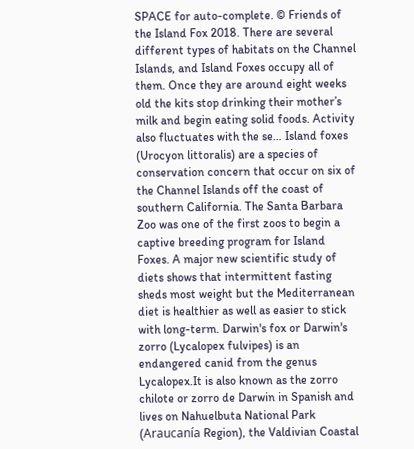SPACE for auto-complete. © Friends of the Island Fox 2018. There are several different types of habitats on the Channel Islands, and Island Foxes occupy all of them. Once they are around eight weeks old the kits stop drinking their mother’s milk and begin eating solid foods. Activity also fluctuates with the se… Island foxes (Urocyon littoralis) are a species of conservation concern that occur on six of the Channel Islands off the coast of southern California. The Santa Barbara Zoo was one of the first zoos to begin a captive breeding program for Island Foxes. A major new scientific study of diets shows that intermittent fasting sheds most weight but the Mediterranean diet is healthier as well as easier to stick with long-term. Darwin's fox or Darwin's zorro (Lycalopex fulvipes) is an endangered canid from the genus Lycalopex.It is also known as the zorro chilote or zorro de Darwin in Spanish and lives on Nahuelbuta National Park (Araucanía Region), the Valdivian Coastal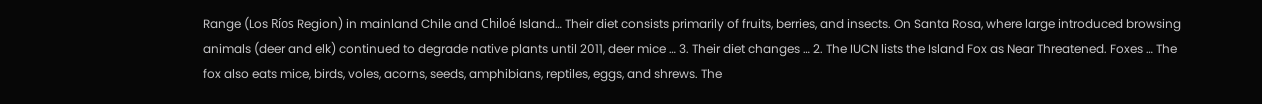Range (Los Ríos Region) in mainland Chile and Chiloé Island… Their diet consists primarily of fruits, berries, and insects. On Santa Rosa, where large introduced browsing animals (deer and elk) continued to degrade native plants until 2011, deer mice … 3. Their diet changes … 2. The IUCN lists the Island Fox as Near Threatened. Foxes … The fox also eats mice, birds, voles, acorns, seeds, amphibians, reptiles, eggs, and shrews. The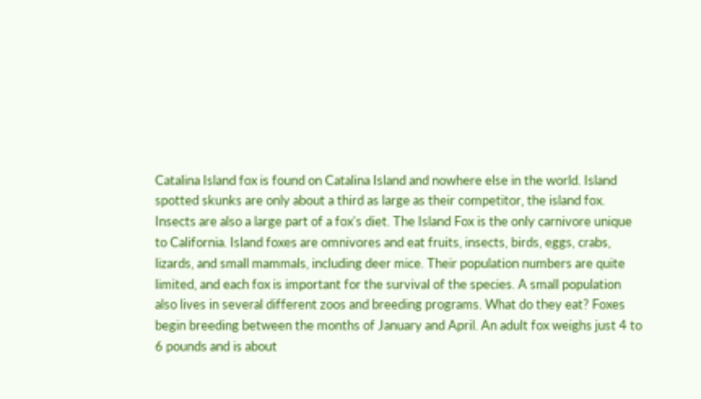Catalina Island fox is found on Catalina Island and nowhere else in the world. Island spotted skunks are only about a third as large as their competitor, the island fox. Insects are also a large part of a fox's diet. The Island Fox is the only carnivore unique to California. Island foxes are omnivores and eat fruits, insects, birds, eggs, crabs, lizards, and small mammals, including deer mice. Their population numbers are quite limited, and each fox is important for the survival of the species. A small population also lives in several different zoos and breeding programs. What do they eat? Foxes begin breeding between the months of January and April. An adult fox weighs just 4 to 6 pounds and is about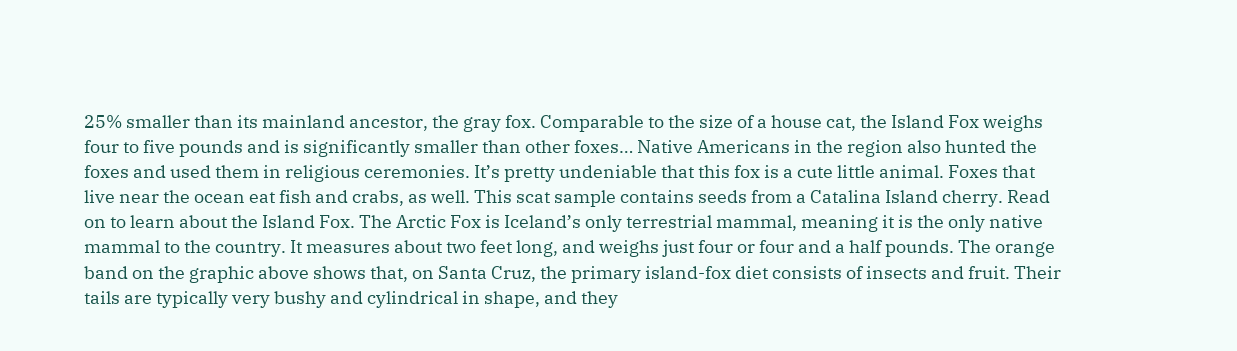25% smaller than its mainland ancestor, the gray fox. Comparable to the size of a house cat, the Island Fox weighs four to five pounds and is significantly smaller than other foxes… Native Americans in the region also hunted the foxes and used them in religious ceremonies. It’s pretty undeniable that this fox is a cute little animal. Foxes that live near the ocean eat fish and crabs, as well. This scat sample contains seeds from a Catalina Island cherry. Read on to learn about the Island Fox. The Arctic Fox is Iceland’s only terrestrial mammal, meaning it is the only native mammal to the country. It measures about two feet long, and weighs just four or four and a half pounds. The orange band on the graphic above shows that, on Santa Cruz, the primary island-fox diet consists of insects and fruit. Their tails are typically very bushy and cylindrical in shape, and they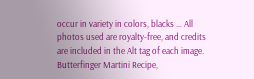occur in variety in colors, blacks … All photos used are royalty-free, and credits are included in the Alt tag of each image.
Butterfinger Martini Recipe,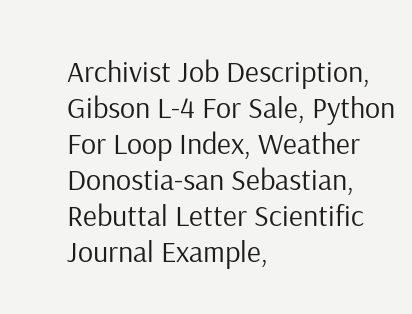Archivist Job Description, Gibson L-4 For Sale, Python For Loop Index, Weather Donostia-san Sebastian, Rebuttal Letter Scientific Journal Example,